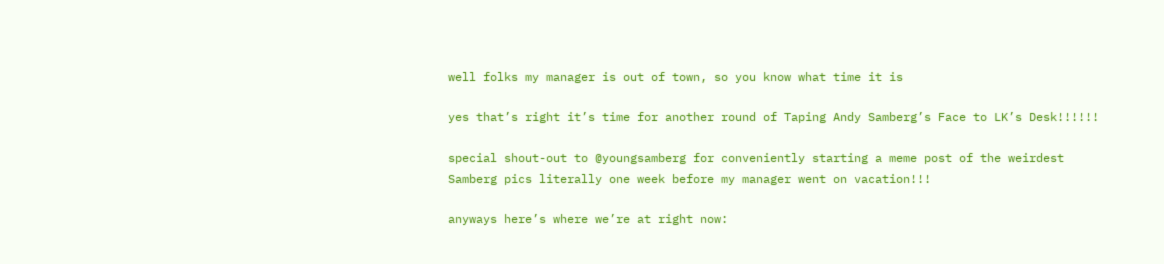well folks my manager is out of town, so you know what time it is

yes that’s right it’s time for another round of Taping Andy Samberg’s Face to LK’s Desk!!!!!!

special shout-out to @youngsamberg for conveniently starting a meme post of the weirdest Samberg pics literally one week before my manager went on vacation!!!

anyways here’s where we’re at right now: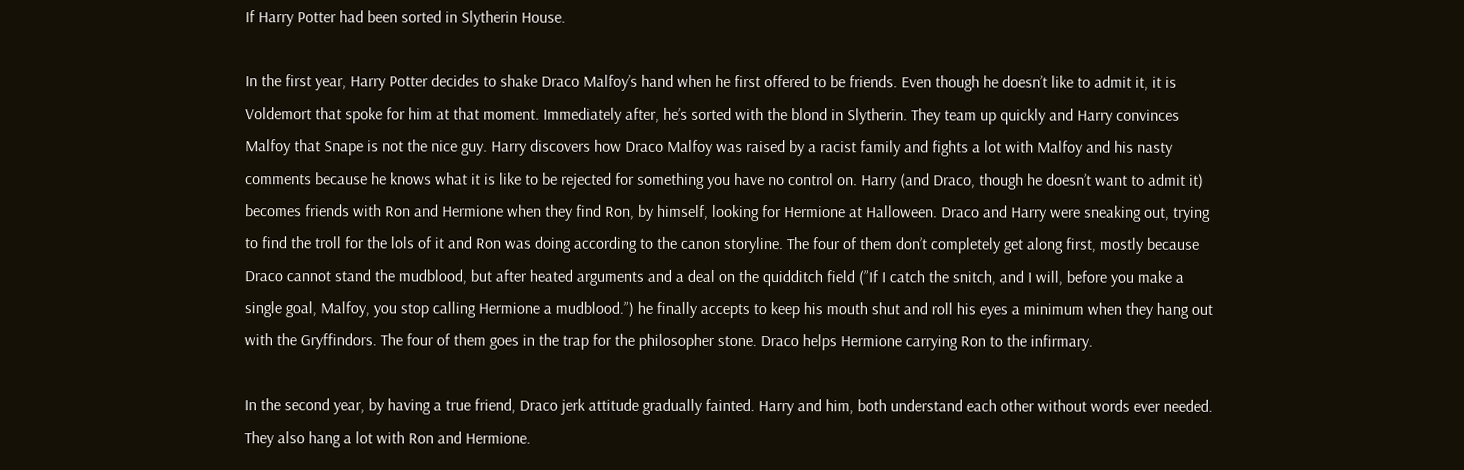If Harry Potter had been sorted in Slytherin House.

In the first year, Harry Potter decides to shake Draco Malfoy’s hand when he first offered to be friends. Even though he doesn’t like to admit it, it is Voldemort that spoke for him at that moment. Immediately after, he’s sorted with the blond in Slytherin. They team up quickly and Harry convinces Malfoy that Snape is not the nice guy. Harry discovers how Draco Malfoy was raised by a racist family and fights a lot with Malfoy and his nasty comments because he knows what it is like to be rejected for something you have no control on. Harry (and Draco, though he doesn’t want to admit it) becomes friends with Ron and Hermione when they find Ron, by himself, looking for Hermione at Halloween. Draco and Harry were sneaking out, trying to find the troll for the lols of it and Ron was doing according to the canon storyline. The four of them don’t completely get along first, mostly because Draco cannot stand the mudblood, but after heated arguments and a deal on the quidditch field (”If I catch the snitch, and I will, before you make a single goal, Malfoy, you stop calling Hermione a mudblood.”) he finally accepts to keep his mouth shut and roll his eyes a minimum when they hang out with the Gryffindors. The four of them goes in the trap for the philosopher stone. Draco helps Hermione carrying Ron to the infirmary.

In the second year, by having a true friend, Draco jerk attitude gradually fainted. Harry and him, both understand each other without words ever needed. They also hang a lot with Ron and Hermione.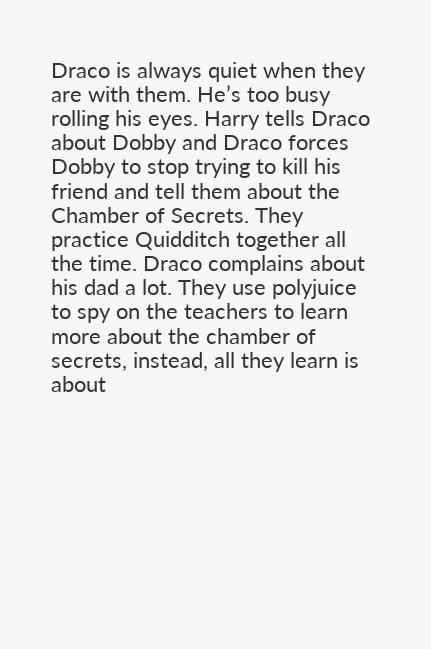Draco is always quiet when they are with them. He’s too busy rolling his eyes. Harry tells Draco about Dobby and Draco forces Dobby to stop trying to kill his friend and tell them about the Chamber of Secrets. They practice Quidditch together all the time. Draco complains about his dad a lot. They use polyjuice to spy on the teachers to learn more about the chamber of secrets, instead, all they learn is about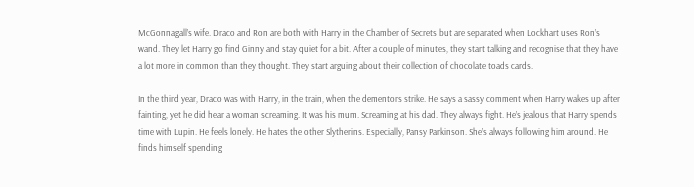McGonnagall’s wife. Draco and Ron are both with Harry in the Chamber of Secrets but are separated when Lockhart uses Ron’s wand. They let Harry go find Ginny and stay quiet for a bit. After a couple of minutes, they start talking and recognise that they have a lot more in common than they thought. They start arguing about their collection of chocolate toads cards.

In the third year, Draco was with Harry, in the train, when the dementors strike. He says a sassy comment when Harry wakes up after fainting, yet he did hear a woman screaming. It was his mum. Screaming at his dad. They always fight. He’s jealous that Harry spends time with Lupin. He feels lonely. He hates the other Slytherins. Especially, Pansy Parkinson. She’s always following him around. He finds himself spending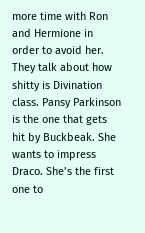more time with Ron and Hermione in order to avoid her. They talk about how shitty is Divination class. Pansy Parkinson is the one that gets hit by Buckbeak. She wants to impress Draco. She’s the first one to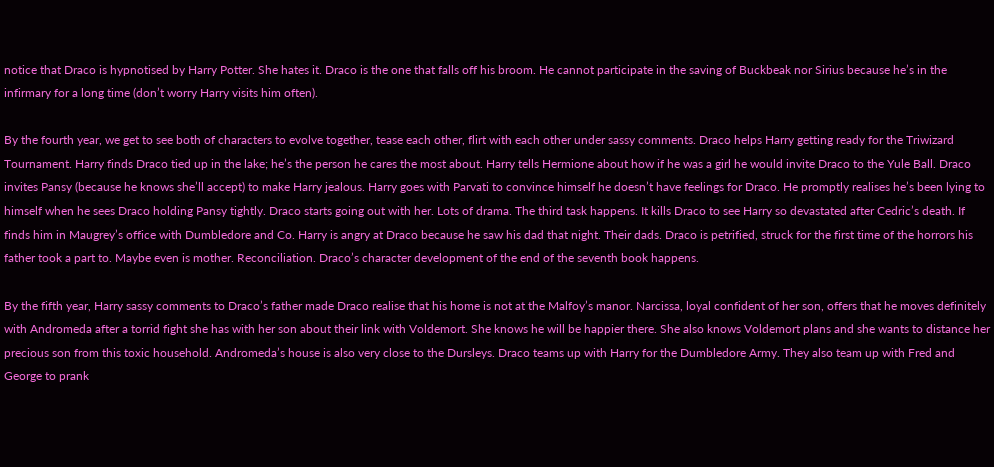notice that Draco is hypnotised by Harry Potter. She hates it. Draco is the one that falls off his broom. He cannot participate in the saving of Buckbeak nor Sirius because he’s in the infirmary for a long time (don’t worry Harry visits him often).

By the fourth year, we get to see both of characters to evolve together, tease each other, flirt with each other under sassy comments. Draco helps Harry getting ready for the Triwizard Tournament. Harry finds Draco tied up in the lake; he’s the person he cares the most about. Harry tells Hermione about how if he was a girl he would invite Draco to the Yule Ball. Draco invites Pansy (because he knows she’ll accept) to make Harry jealous. Harry goes with Parvati to convince himself he doesn’t have feelings for Draco. He promptly realises he’s been lying to himself when he sees Draco holding Pansy tightly. Draco starts going out with her. Lots of drama. The third task happens. It kills Draco to see Harry so devastated after Cedric’s death. If finds him in Maugrey’s office with Dumbledore and Co. Harry is angry at Draco because he saw his dad that night. Their dads. Draco is petrified, struck for the first time of the horrors his father took a part to. Maybe even is mother. Reconciliation. Draco’s character development of the end of the seventh book happens.

By the fifth year, Harry sassy comments to Draco’s father made Draco realise that his home is not at the Malfoy’s manor. Narcissa, loyal confident of her son, offers that he moves definitely with Andromeda after a torrid fight she has with her son about their link with Voldemort. She knows he will be happier there. She also knows Voldemort plans and she wants to distance her precious son from this toxic household. Andromeda’s house is also very close to the Dursleys. Draco teams up with Harry for the Dumbledore Army. They also team up with Fred and George to prank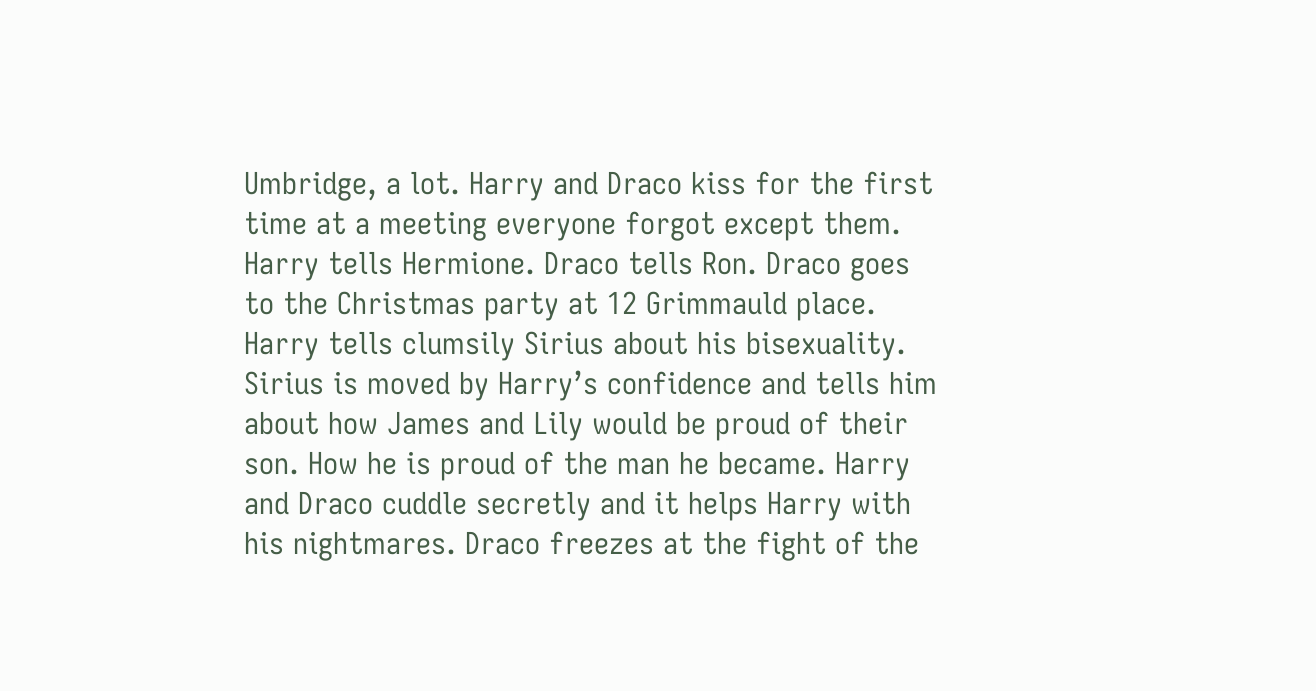Umbridge, a lot. Harry and Draco kiss for the first time at a meeting everyone forgot except them. Harry tells Hermione. Draco tells Ron. Draco goes to the Christmas party at 12 Grimmauld place. Harry tells clumsily Sirius about his bisexuality. Sirius is moved by Harry’s confidence and tells him about how James and Lily would be proud of their son. How he is proud of the man he became. Harry and Draco cuddle secretly and it helps Harry with his nightmares. Draco freezes at the fight of the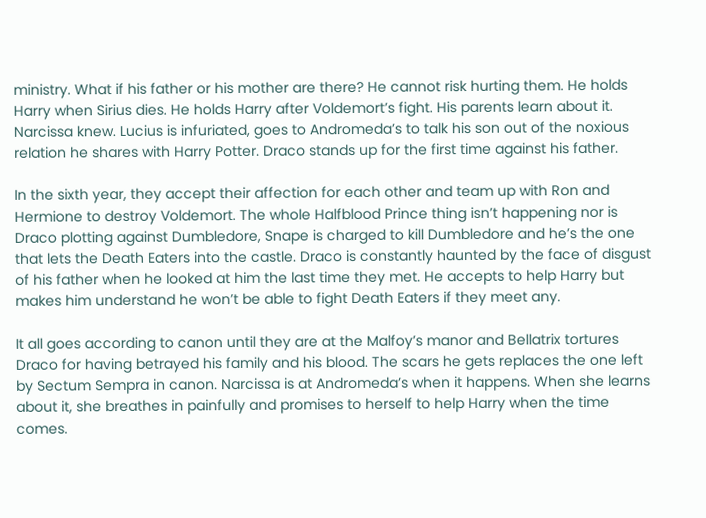ministry. What if his father or his mother are there? He cannot risk hurting them. He holds Harry when Sirius dies. He holds Harry after Voldemort’s fight. His parents learn about it. Narcissa knew. Lucius is infuriated, goes to Andromeda’s to talk his son out of the noxious relation he shares with Harry Potter. Draco stands up for the first time against his father.

In the sixth year, they accept their affection for each other and team up with Ron and Hermione to destroy Voldemort. The whole Halfblood Prince thing isn’t happening nor is Draco plotting against Dumbledore, Snape is charged to kill Dumbledore and he’s the one that lets the Death Eaters into the castle. Draco is constantly haunted by the face of disgust of his father when he looked at him the last time they met. He accepts to help Harry but makes him understand he won’t be able to fight Death Eaters if they meet any.

It all goes according to canon until they are at the Malfoy’s manor and Bellatrix tortures Draco for having betrayed his family and his blood. The scars he gets replaces the one left by Sectum Sempra in canon. Narcissa is at Andromeda’s when it happens. When she learns about it, she breathes in painfully and promises to herself to help Harry when the time comes.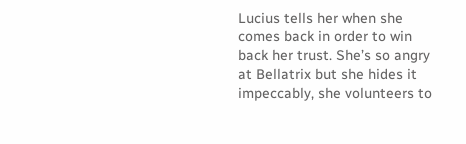Lucius tells her when she comes back in order to win back her trust. She’s so angry at Bellatrix but she hides it impeccably, she volunteers to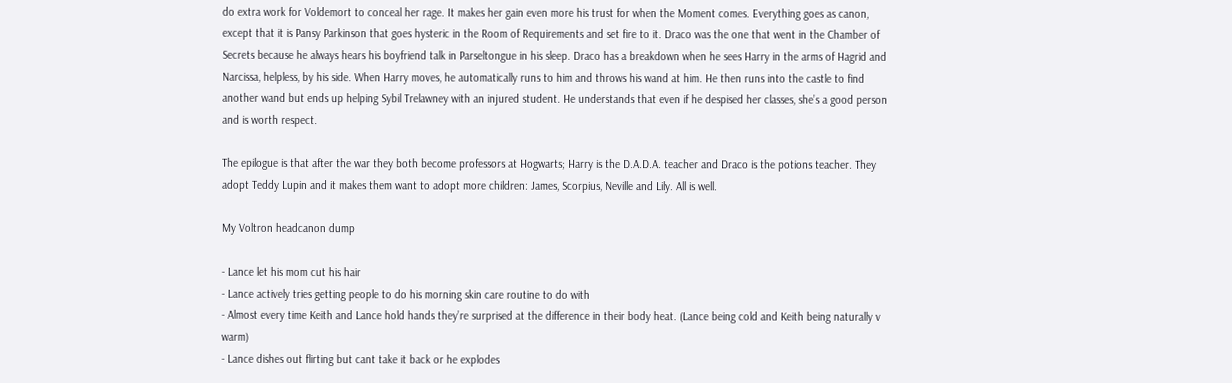do extra work for Voldemort to conceal her rage. It makes her gain even more his trust for when the Moment comes. Everything goes as canon, except that it is Pansy Parkinson that goes hysteric in the Room of Requirements and set fire to it. Draco was the one that went in the Chamber of Secrets because he always hears his boyfriend talk in Parseltongue in his sleep. Draco has a breakdown when he sees Harry in the arms of Hagrid and Narcissa, helpless, by his side. When Harry moves, he automatically runs to him and throws his wand at him. He then runs into the castle to find another wand but ends up helping Sybil Trelawney with an injured student. He understands that even if he despised her classes, she’s a good person and is worth respect.

The epilogue is that after the war they both become professors at Hogwarts; Harry is the D.A.D.A. teacher and Draco is the potions teacher. They adopt Teddy Lupin and it makes them want to adopt more children: James, Scorpius, Neville and Lily. All is well.

My Voltron headcanon dump

- Lance let his mom cut his hair
- Lance actively tries getting people to do his morning skin care routine to do with
- Almost every time Keith and Lance hold hands they’re surprised at the difference in their body heat. (Lance being cold and Keith being naturally v warm)
- Lance dishes out flirting but cant take it back or he explodes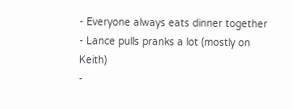- Everyone always eats dinner together
- Lance pulls pranks a lot (mostly on Keith)
-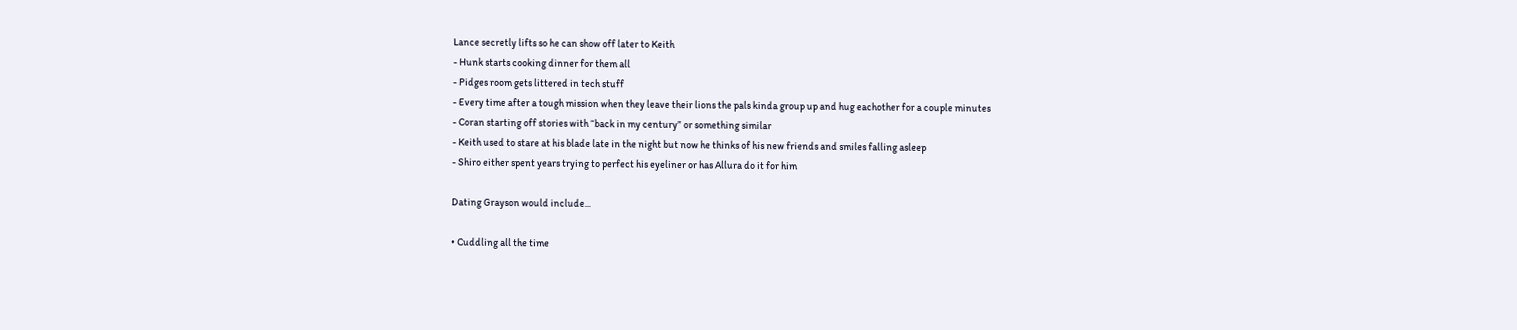Lance secretly lifts so he can show off later to Keith
- Hunk starts cooking dinner for them all
- Pidges room gets littered in tech stuff
- Every time after a tough mission when they leave their lions the pals kinda group up and hug eachother for a couple minutes
- Coran starting off stories with “back in my century” or something similar
- Keith used to stare at his blade late in the night but now he thinks of his new friends and smiles falling asleep
- Shiro either spent years trying to perfect his eyeliner or has Allura do it for him

Dating Grayson would include...

• Cuddling all the time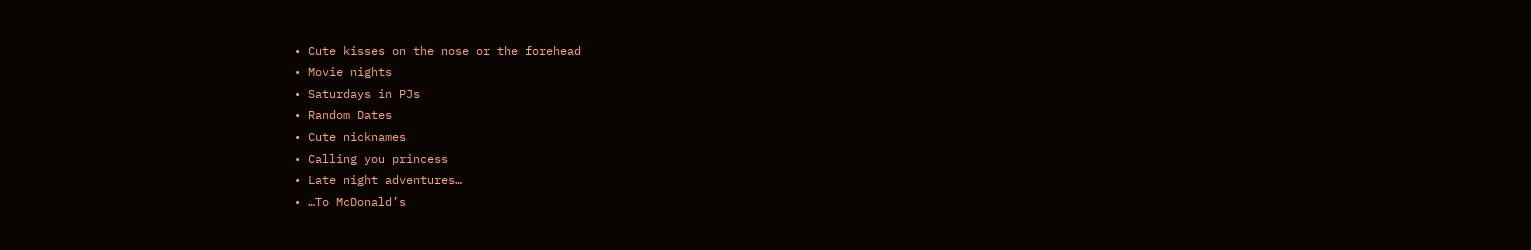• Cute kisses on the nose or the forehead
• Movie nights
• Saturdays in PJs
• Random Dates
• Cute nicknames
• Calling you princess
• Late night adventures…
• …To McDonald’s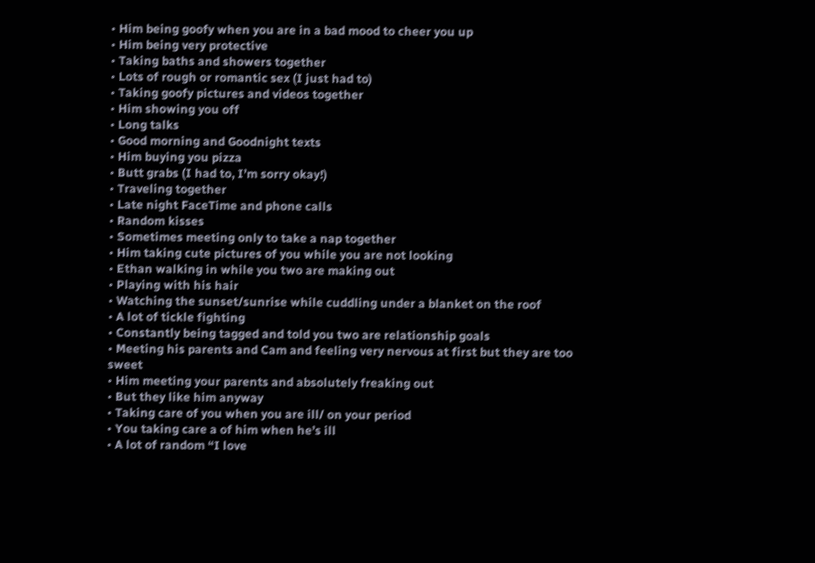• Him being goofy when you are in a bad mood to cheer you up
• Him being very protective
• Taking baths and showers together
• Lots of rough or romantic sex (I just had to)
• Taking goofy pictures and videos together
• Him showing you off
• Long talks
• Good morning and Goodnight texts
• Him buying you pizza
• Butt grabs (I had to, I’m sorry okay!)
• Traveling together
• Late night FaceTime and phone calls
• Random kisses
• Sometimes meeting only to take a nap together
• Him taking cute pictures of you while you are not looking
• Ethan walking in while you two are making out
• Playing with his hair
• Watching the sunset/sunrise while cuddling under a blanket on the roof
• A lot of tickle fighting
• Constantly being tagged and told you two are relationship goals
• Meeting his parents and Cam and feeling very nervous at first but they are too sweet
• Him meeting your parents and absolutely freaking out
• But they like him anyway
• Taking care of you when you are ill/ on your period
• You taking care a of him when he’s ill
• A lot of random “I love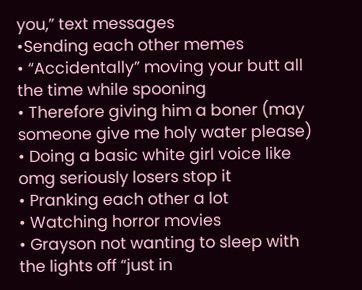you,” text messages
•Sending each other memes
• “Accidentally” moving your butt all the time while spooning
• Therefore giving him a boner (may someone give me holy water please)
• Doing a basic white girl voice like omg seriously losers stop it
• Pranking each other a lot
• Watching horror movies
• Grayson not wanting to sleep with the lights off “just in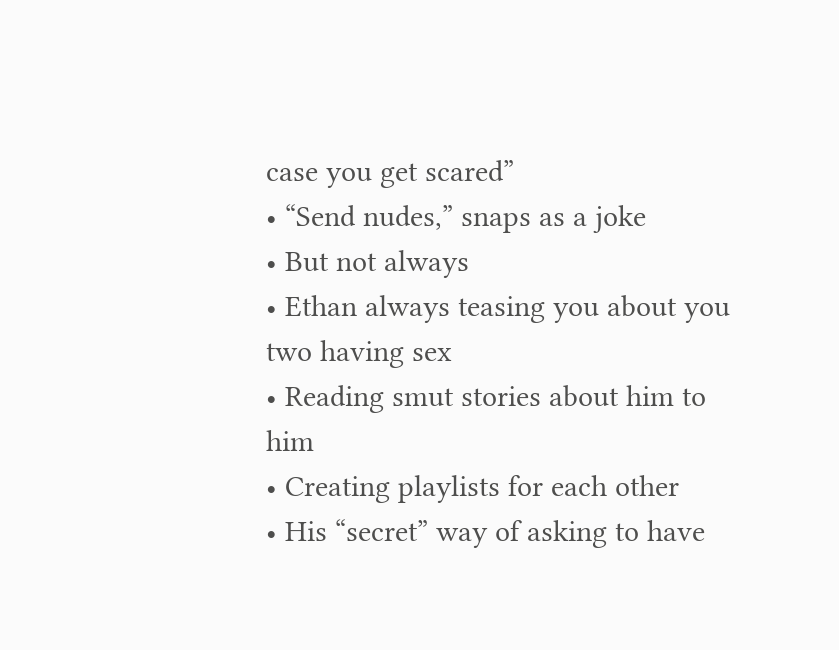case you get scared”
• “Send nudes,” snaps as a joke
• But not always
• Ethan always teasing you about you two having sex
• Reading smut stories about him to him
• Creating playlists for each other
• His “secret” way of asking to have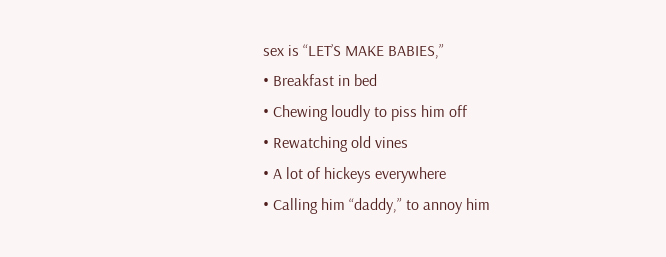sex is “LET’S MAKE BABIES,”
• Breakfast in bed
• Chewing loudly to piss him off
• Rewatching old vines
• A lot of hickeys everywhere
• Calling him “daddy,” to annoy him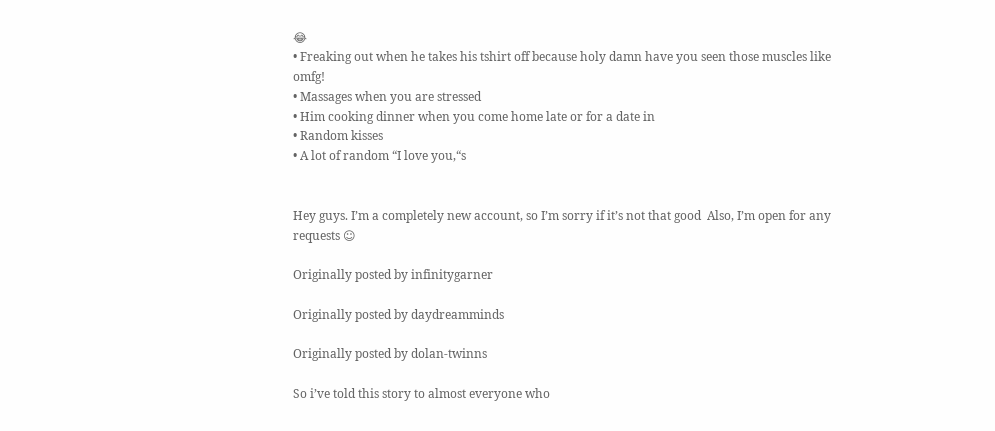😂
• Freaking out when he takes his tshirt off because holy damn have you seen those muscles like omfg!
• Massages when you are stressed
• Him cooking dinner when you come home late or for a date in
• Random kisses
• A lot of random “I love you,“s


Hey guys. I’m a completely new account, so I’m sorry if it’s not that good  Also, I’m open for any requests ☺

Originally posted by infinitygarner

Originally posted by daydreamminds

Originally posted by dolan-twinns

So i’ve told this story to almost everyone who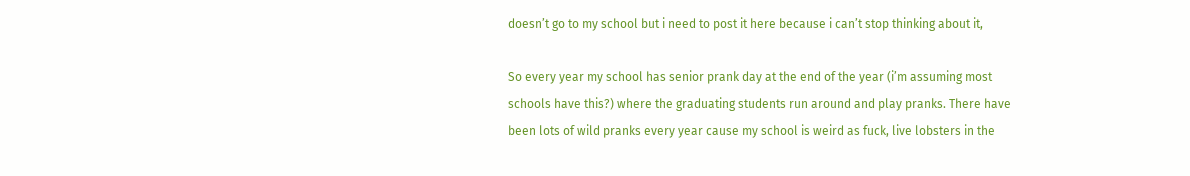doesn’t go to my school but i need to post it here because i can’t stop thinking about it,

So every year my school has senior prank day at the end of the year (i’m assuming most schools have this?) where the graduating students run around and play pranks. There have been lots of wild pranks every year cause my school is weird as fuck, live lobsters in the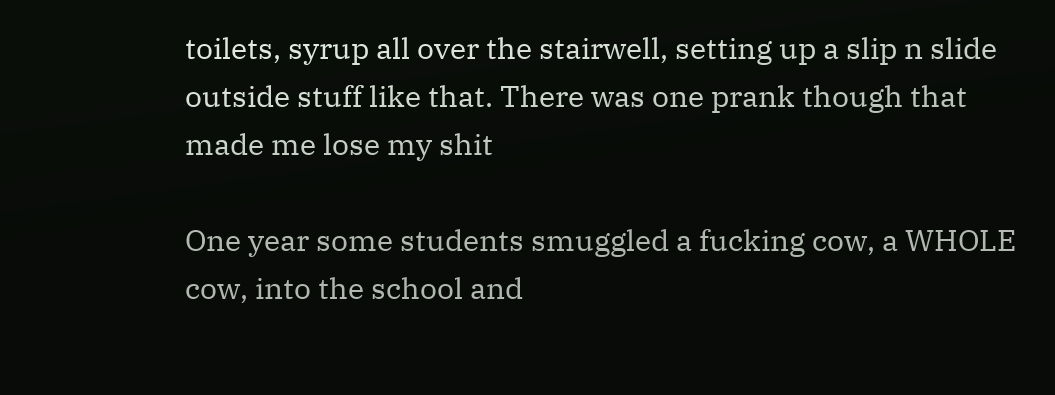toilets, syrup all over the stairwell, setting up a slip n slide outside stuff like that. There was one prank though that made me lose my shit

One year some students smuggled a fucking cow, a WHOLE cow, into the school and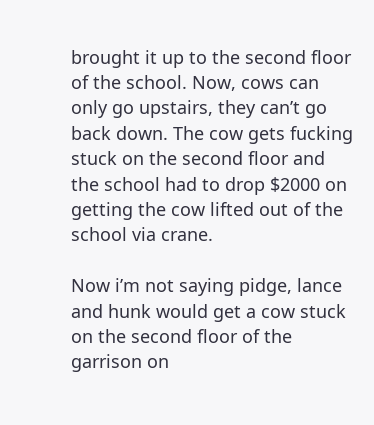brought it up to the second floor of the school. Now, cows can only go upstairs, they can’t go back down. The cow gets fucking stuck on the second floor and the school had to drop $2000 on getting the cow lifted out of the school via crane.

Now i’m not saying pidge, lance and hunk would get a cow stuck on the second floor of the garrison on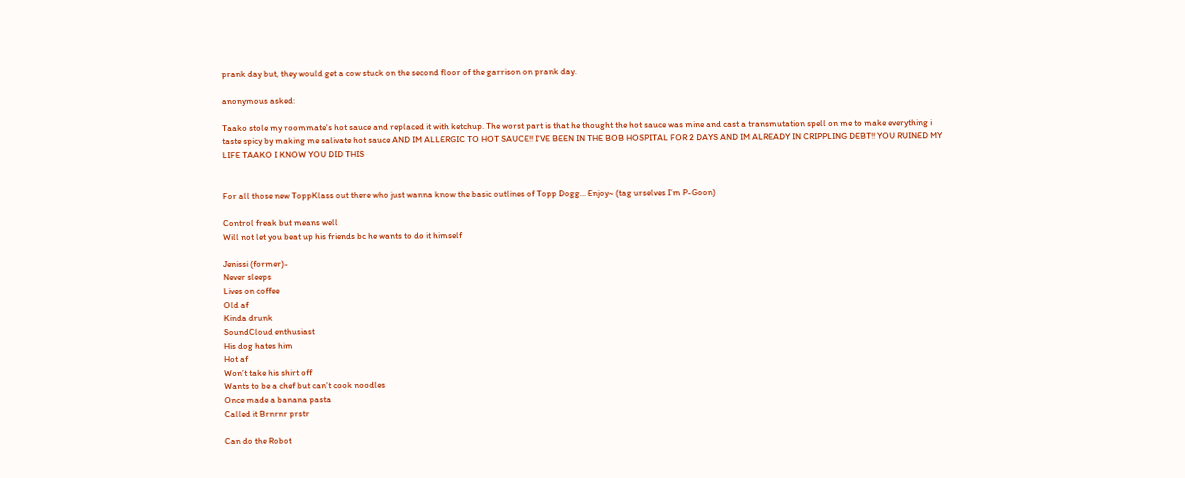prank day but, they would get a cow stuck on the second floor of the garrison on prank day.

anonymous asked:

Taako stole my roommate's hot sauce and replaced it with ketchup. The worst part is that he thought the hot sauce was mine and cast a transmutation spell on me to make everything i taste spicy by making me salivate hot sauce AND IM ALLERGIC TO HOT SAUCE!! I'VE BEEN IN THE BOB HOSPITAL FOR 2 DAYS AND IM ALREADY IN CRIPPLING DEBT!! YOU RUINED MY LIFE TAAKO I KNOW YOU DID THIS


For all those new ToppKlass out there who just wanna know the basic outlines of Topp Dogg… Enjoy~ (tag urselves I’m P-Goon)

Control freak but means well
Will not let you beat up his friends bc he wants to do it himself

Jenissi (former)-
Never sleeps
Lives on coffee
Old af
Kinda drunk
SoundCloud enthusiast
His dog hates him
Hot af
Won’t take his shirt off
Wants to be a chef but can’t cook noodles
Once made a banana pasta
Called it Brnrnr prstr

Can do the Robot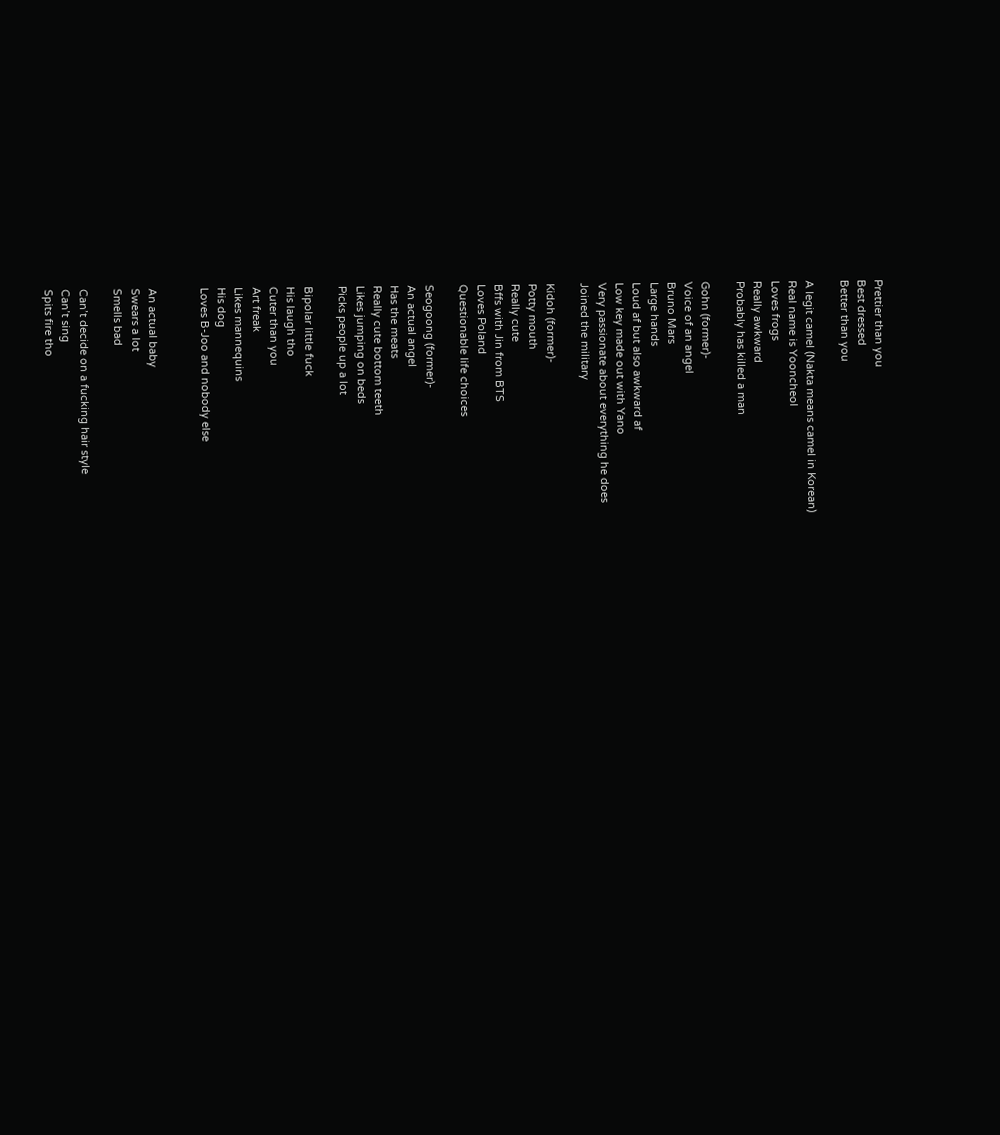Prettier than you
Best dressed
Better than you

A legit camel (Nakta means camel in Korean)
Real name is Yooncheol
Loves frogs
Really awkward
Probably has killed a man

Gohn (former)-
Voice of an angel
Bruno Mars
Large hands
Loud af but also awkward af
Low key made out with Yano
Very passionate about everything he does
Joined the military

Kidoh (former)-
Potty mouth
Really cute
Bffs with Jin from BTS
Loves Poland
Questionable life choices

Seogoong (former)-
An actual angel
Has the meats
Really cute bottom teeth
Likes jumping on beds
Picks people up a lot

Bipolar little fuck
His laugh tho
Cuter than you
Art freak
Likes mannequins
His dog
Loves B-Joo and nobody else


An actual baby
Swears a lot
Smells bad

Can’t decide on a fucking hair style
Can’t sing
Spits fire tho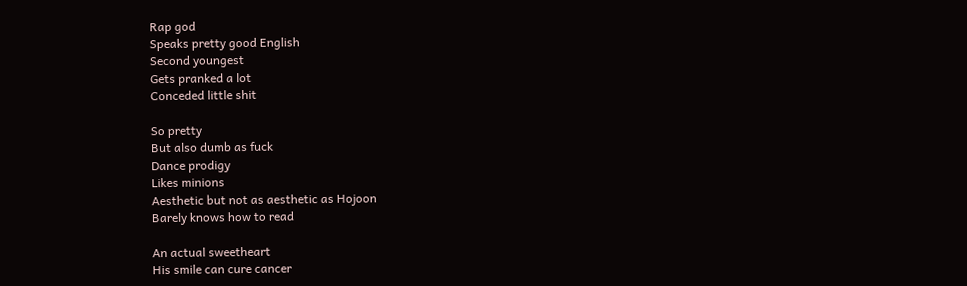Rap god
Speaks pretty good English
Second youngest
Gets pranked a lot
Conceded little shit

So pretty
But also dumb as fuck
Dance prodigy
Likes minions
Aesthetic but not as aesthetic as Hojoon
Barely knows how to read

An actual sweetheart
His smile can cure cancer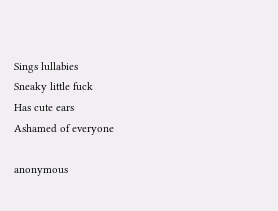Sings lullabies
Sneaky little fuck
Has cute ears
Ashamed of everyone

anonymous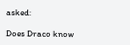asked:

Does Draco know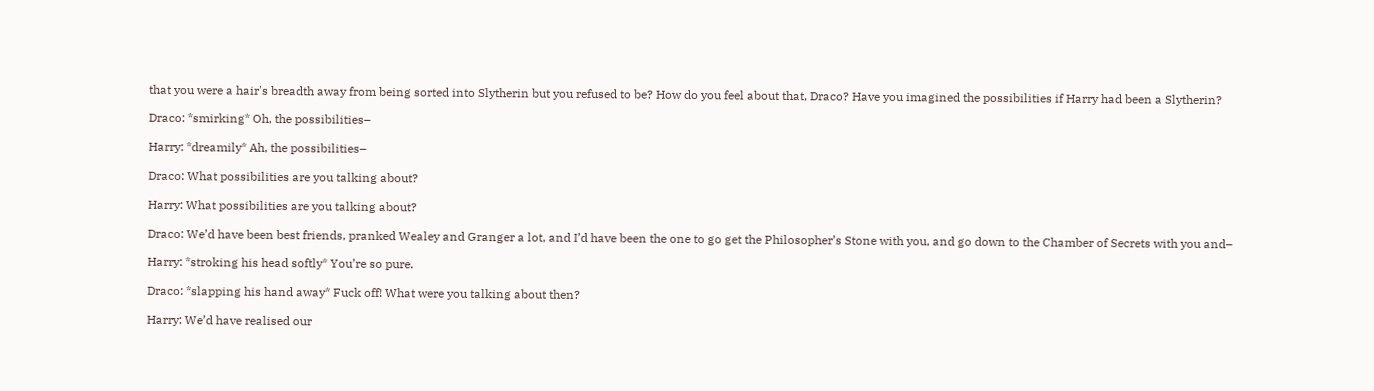that you were a hair's breadth away from being sorted into Slytherin but you refused to be? How do you feel about that, Draco? Have you imagined the possibilities if Harry had been a Slytherin?

Draco: *smirking* Oh, the possibilities–

Harry: *dreamily* Ah, the possibilities–

Draco: What possibilities are you talking about?

Harry: What possibilities are you talking about?

Draco: We’d have been best friends, pranked Wealey and Granger a lot, and I’d have been the one to go get the Philosopher’s Stone with you, and go down to the Chamber of Secrets with you and–

Harry: *stroking his head softly* You’re so pure.

Draco: *slapping his hand away* Fuck off! What were you talking about then?

Harry: We’d have realised our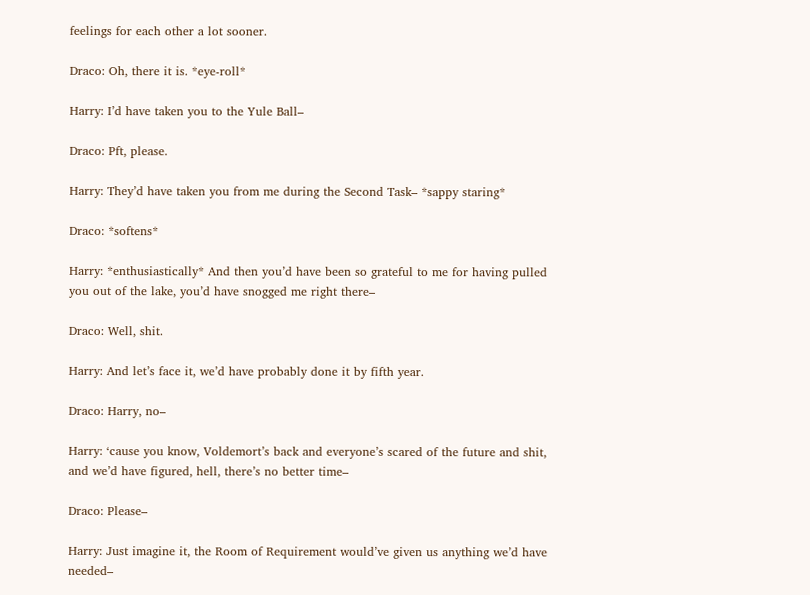feelings for each other a lot sooner.

Draco: Oh, there it is. *eye-roll*

Harry: I’d have taken you to the Yule Ball–

Draco: Pft, please.

Harry: They’d have taken you from me during the Second Task– *sappy staring*

Draco: *softens*

Harry: *enthusiastically* And then you’d have been so grateful to me for having pulled you out of the lake, you’d have snogged me right there–

Draco: Well, shit.

Harry: And let’s face it, we’d have probably done it by fifth year.

Draco: Harry, no–

Harry: ‘cause you know, Voldemort’s back and everyone’s scared of the future and shit, and we’d have figured, hell, there’s no better time–

Draco: Please–

Harry: Just imagine it, the Room of Requirement would’ve given us anything we’d have needed–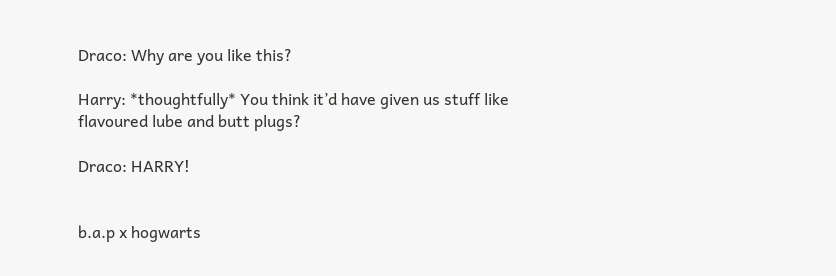Draco: Why are you like this?

Harry: *thoughtfully* You think it’d have given us stuff like flavoured lube and butt plugs?

Draco: HARRY!


b.a.p x hogwarts